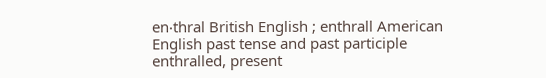en‧thral British English ; enthrall American English past tense and past participle enthralled, present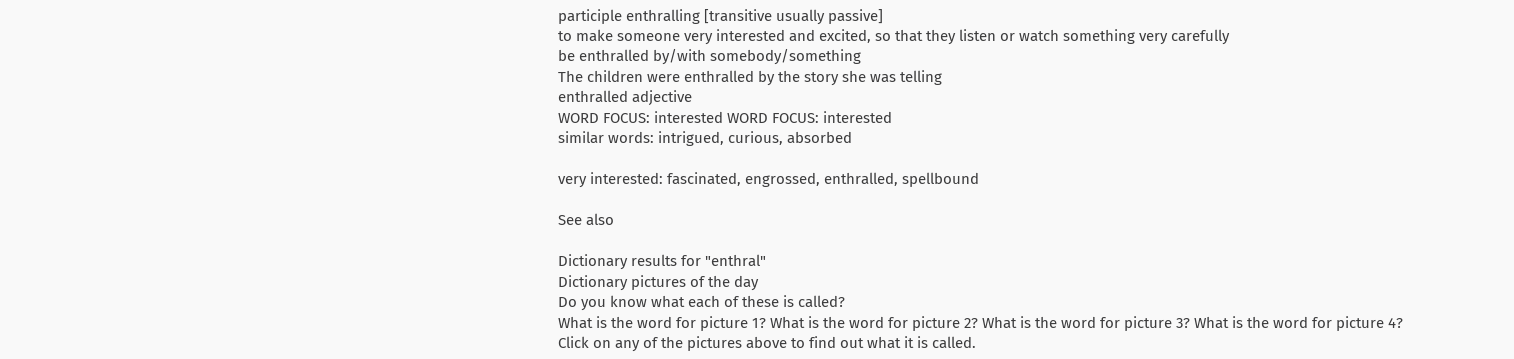participle enthralling [transitive usually passive]
to make someone very interested and excited, so that they listen or watch something very carefully
be enthralled by/with somebody/something
The children were enthralled by the story she was telling
enthralled adjective
WORD FOCUS: interested WORD FOCUS: interested
similar words: intrigued, curious, absorbed

very interested: fascinated, engrossed, enthralled, spellbound

See also

Dictionary results for "enthral"
Dictionary pictures of the day
Do you know what each of these is called?
What is the word for picture 1? What is the word for picture 2? What is the word for picture 3? What is the word for picture 4?
Click on any of the pictures above to find out what it is called.